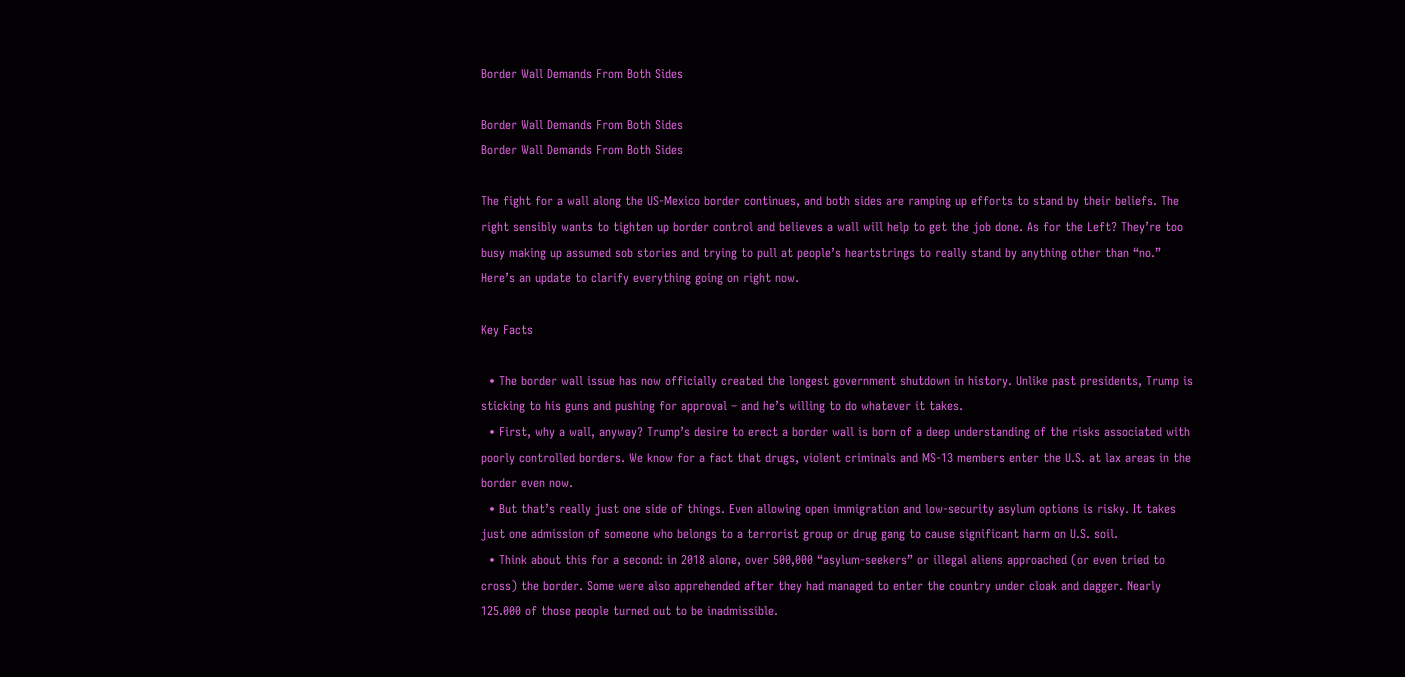Border Wall Demands From Both Sides

Border Wall Demands From Both Sides
Border Wall Demands From Both Sides

The fight for a wall along the US-Mexico border continues, and both sides are ramping up efforts to stand by their beliefs. The right sensibly wants to tighten up border control and believes a wall will help to get the job done. As for the Left? They’re too busy making up assumed sob stories and trying to pull at people’s heartstrings to really stand by anything other than “no.” Here’s an update to clarify everything going on right now.

Key Facts

  • The border wall issue has now officially created the longest government shutdown in history. Unlike past presidents, Trump is sticking to his guns and pushing for approval – and he’s willing to do whatever it takes.
  • First, why a wall, anyway? Trump’s desire to erect a border wall is born of a deep understanding of the risks associated with poorly controlled borders. We know for a fact that drugs, violent criminals and MS-13 members enter the U.S. at lax areas in the border even now.
  • But that’s really just one side of things. Even allowing open immigration and low-security asylum options is risky. It takes just one admission of someone who belongs to a terrorist group or drug gang to cause significant harm on U.S. soil.
  • Think about this for a second: in 2018 alone, over 500,000 “asylum-seekers” or illegal aliens approached (or even tried to cross) the border. Some were also apprehended after they had managed to enter the country under cloak and dagger. Nearly 125.000 of those people turned out to be inadmissible.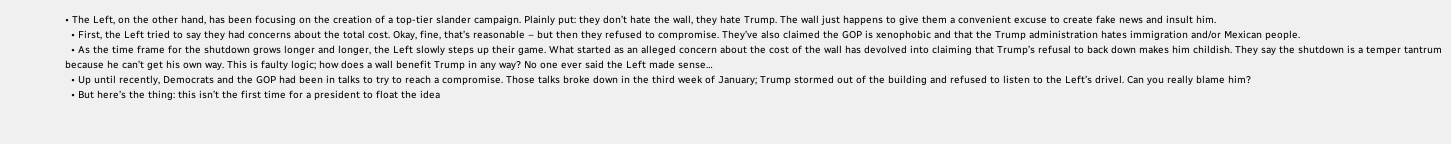• The Left, on the other hand, has been focusing on the creation of a top-tier slander campaign. Plainly put: they don’t hate the wall, they hate Trump. The wall just happens to give them a convenient excuse to create fake news and insult him.
  • First, the Left tried to say they had concerns about the total cost. Okay, fine, that’s reasonable – but then they refused to compromise. They’ve also claimed the GOP is xenophobic and that the Trump administration hates immigration and/or Mexican people.
  • As the time frame for the shutdown grows longer and longer, the Left slowly steps up their game. What started as an alleged concern about the cost of the wall has devolved into claiming that Trump’s refusal to back down makes him childish. They say the shutdown is a temper tantrum because he can’t get his own way. This is faulty logic; how does a wall benefit Trump in any way? No one ever said the Left made sense…
  • Up until recently, Democrats and the GOP had been in talks to try to reach a compromise. Those talks broke down in the third week of January; Trump stormed out of the building and refused to listen to the Left’s drivel. Can you really blame him?
  • But here’s the thing: this isn’t the first time for a president to float the idea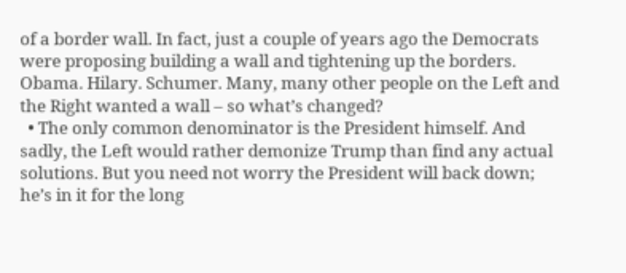of a border wall. In fact, just a couple of years ago the Democrats were proposing building a wall and tightening up the borders. Obama. Hilary. Schumer. Many, many other people on the Left and the Right wanted a wall – so what’s changed?
  • The only common denominator is the President himself. And sadly, the Left would rather demonize Trump than find any actual solutions. But you need not worry the President will back down; he’s in it for the long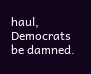haul, Democrats be damned.